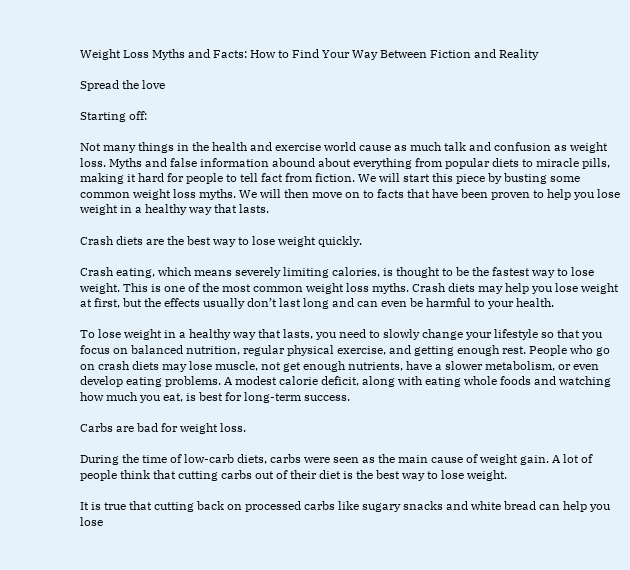Weight Loss Myths and Facts: How to Find Your Way Between Fiction and Reality

Spread the love

Starting off:

Not many things in the health and exercise world cause as much talk and confusion as weight loss. Myths and false information abound about everything from popular diets to miracle pills, making it hard for people to tell fact from fiction. We will start this piece by busting some common weight loss myths. We will then move on to facts that have been proven to help you lose weight in a healthy way that lasts.

Crash diets are the best way to lose weight quickly.

Crash eating, which means severely limiting calories, is thought to be the fastest way to lose weight. This is one of the most common weight loss myths. Crash diets may help you lose weight at first, but the effects usually don’t last long and can even be harmful to your health.

To lose weight in a healthy way that lasts, you need to slowly change your lifestyle so that you focus on balanced nutrition, regular physical exercise, and getting enough rest. People who go on crash diets may lose muscle, not get enough nutrients, have a slower metabolism, or even develop eating problems. A modest calorie deficit, along with eating whole foods and watching how much you eat, is best for long-term success.

Carbs are bad for weight loss.

During the time of low-carb diets, carbs were seen as the main cause of weight gain. A lot of people think that cutting carbs out of their diet is the best way to lose weight.

It is true that cutting back on processed carbs like sugary snacks and white bread can help you lose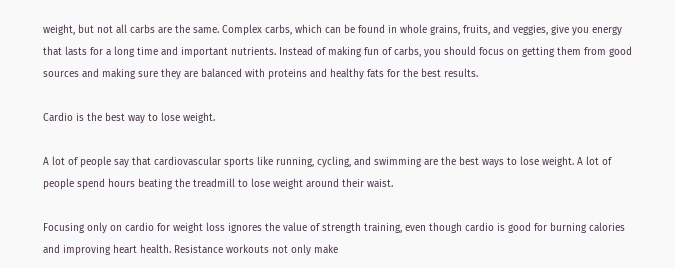weight, but not all carbs are the same. Complex carbs, which can be found in whole grains, fruits, and veggies, give you energy that lasts for a long time and important nutrients. Instead of making fun of carbs, you should focus on getting them from good sources and making sure they are balanced with proteins and healthy fats for the best results.

Cardio is the best way to lose weight.

A lot of people say that cardiovascular sports like running, cycling, and swimming are the best ways to lose weight. A lot of people spend hours beating the treadmill to lose weight around their waist.

Focusing only on cardio for weight loss ignores the value of strength training, even though cardio is good for burning calories and improving heart health. Resistance workouts not only make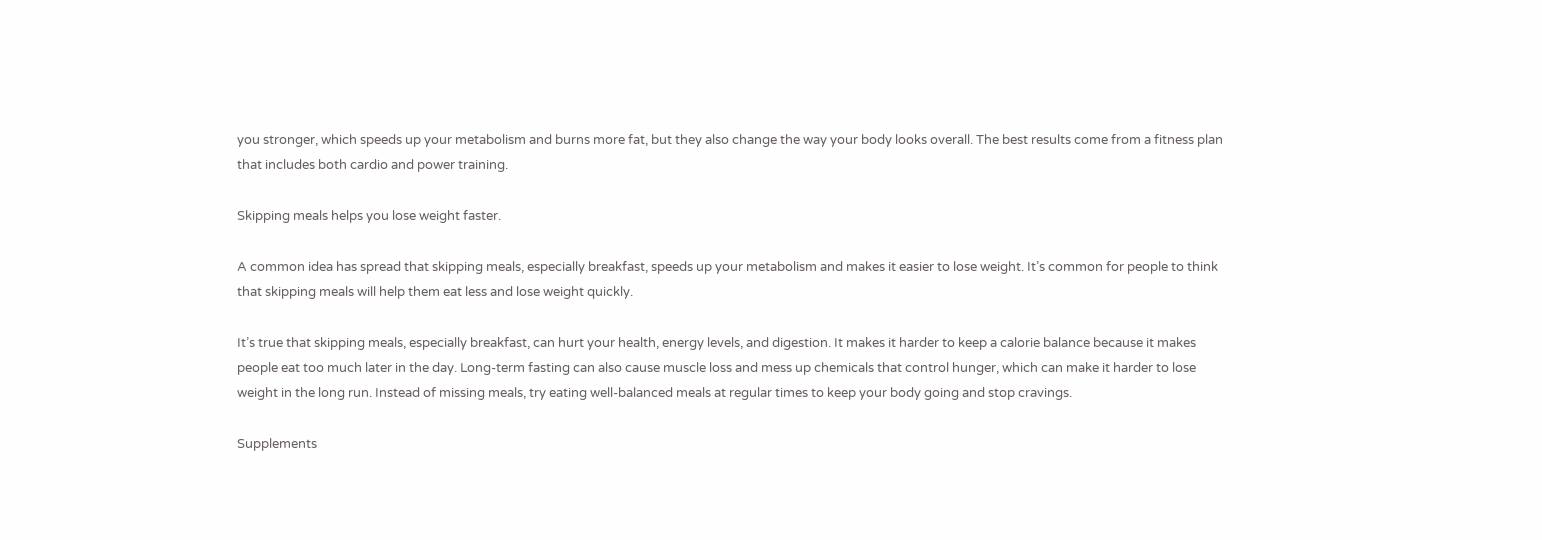you stronger, which speeds up your metabolism and burns more fat, but they also change the way your body looks overall. The best results come from a fitness plan that includes both cardio and power training.

Skipping meals helps you lose weight faster.

A common idea has spread that skipping meals, especially breakfast, speeds up your metabolism and makes it easier to lose weight. It’s common for people to think that skipping meals will help them eat less and lose weight quickly.

It’s true that skipping meals, especially breakfast, can hurt your health, energy levels, and digestion. It makes it harder to keep a calorie balance because it makes people eat too much later in the day. Long-term fasting can also cause muscle loss and mess up chemicals that control hunger, which can make it harder to lose weight in the long run. Instead of missing meals, try eating well-balanced meals at regular times to keep your body going and stop cravings.

Supplements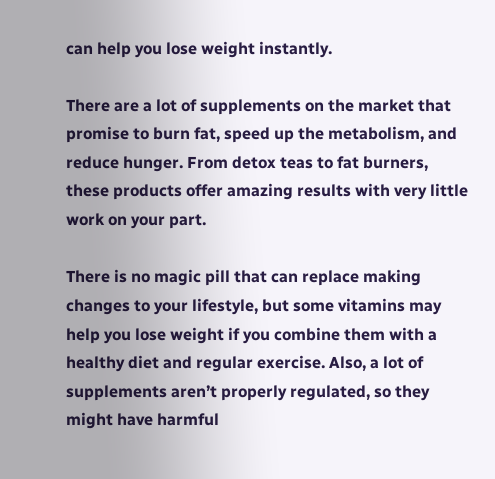can help you lose weight instantly.

There are a lot of supplements on the market that promise to burn fat, speed up the metabolism, and reduce hunger. From detox teas to fat burners, these products offer amazing results with very little work on your part.

There is no magic pill that can replace making changes to your lifestyle, but some vitamins may help you lose weight if you combine them with a healthy diet and regular exercise. Also, a lot of supplements aren’t properly regulated, so they might have harmful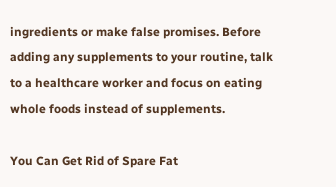ingredients or make false promises. Before adding any supplements to your routine, talk to a healthcare worker and focus on eating whole foods instead of supplements.

You Can Get Rid of Spare Fat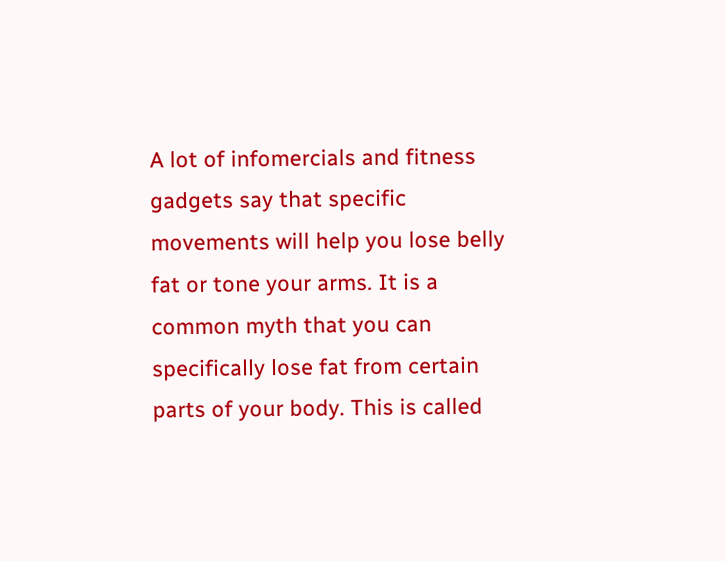A lot of infomercials and fitness gadgets say that specific movements will help you lose belly fat or tone your arms. It is a common myth that you can specifically lose fat from certain parts of your body. This is called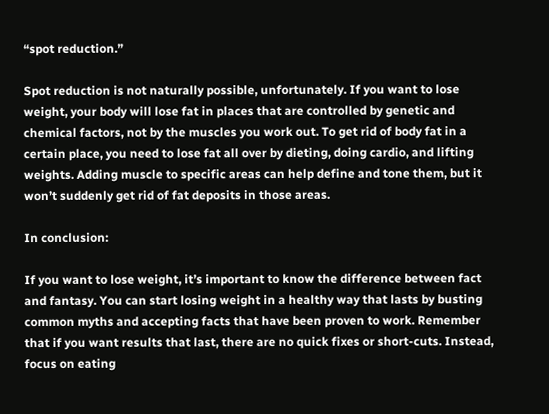“spot reduction.”

Spot reduction is not naturally possible, unfortunately. If you want to lose weight, your body will lose fat in places that are controlled by genetic and chemical factors, not by the muscles you work out. To get rid of body fat in a certain place, you need to lose fat all over by dieting, doing cardio, and lifting weights. Adding muscle to specific areas can help define and tone them, but it won’t suddenly get rid of fat deposits in those areas.

In conclusion:

If you want to lose weight, it’s important to know the difference between fact and fantasy. You can start losing weight in a healthy way that lasts by busting common myths and accepting facts that have been proven to work. Remember that if you want results that last, there are no quick fixes or short-cuts. Instead, focus on eating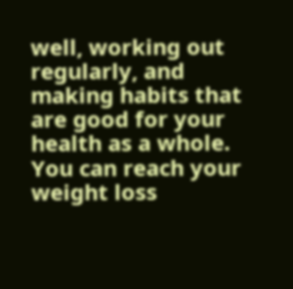well, working out regularly, and making habits that are good for your health as a whole. You can reach your weight loss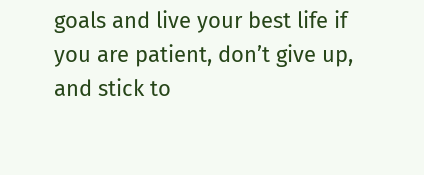goals and live your best life if you are patient, don’t give up, and stick to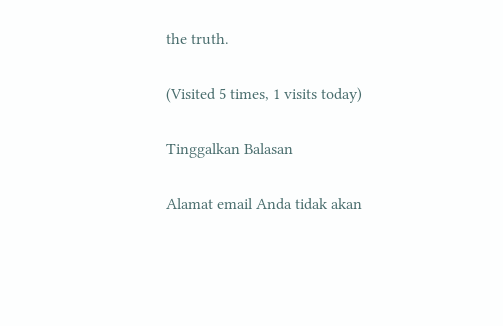the truth.

(Visited 5 times, 1 visits today)

Tinggalkan Balasan

Alamat email Anda tidak akan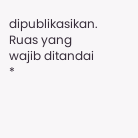dipublikasikan. Ruas yang wajib ditandai *